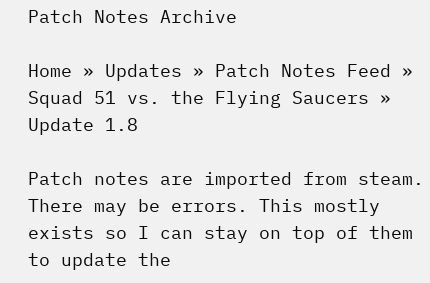Patch Notes Archive

Home » Updates » Patch Notes Feed » Squad 51 vs. the Flying Saucers » Update 1.8

Patch notes are imported from steam. There may be errors. This mostly exists so I can stay on top of them to update the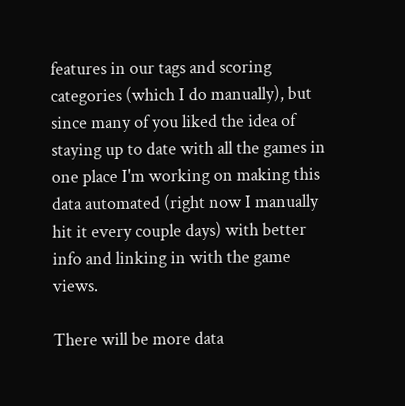features in our tags and scoring categories (which I do manually), but since many of you liked the idea of staying up to date with all the games in one place I'm working on making this data automated (right now I manually hit it every couple days) with better info and linking in with the game views.

There will be more data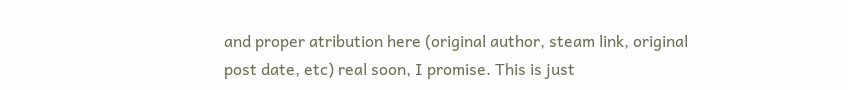and proper atribution here (original author, steam link, original post date, etc) real soon, I promise. This is just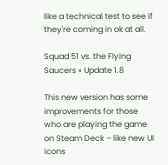like a technical test to see if they're coming in ok at all.

Squad 51 vs. the Flying Saucers » Update 1.8

This new version has some improvements for those who are playing the game on Steam Deck – like new UI icons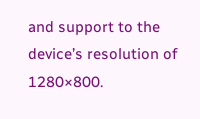and support to the device’s resolution of 1280×800.